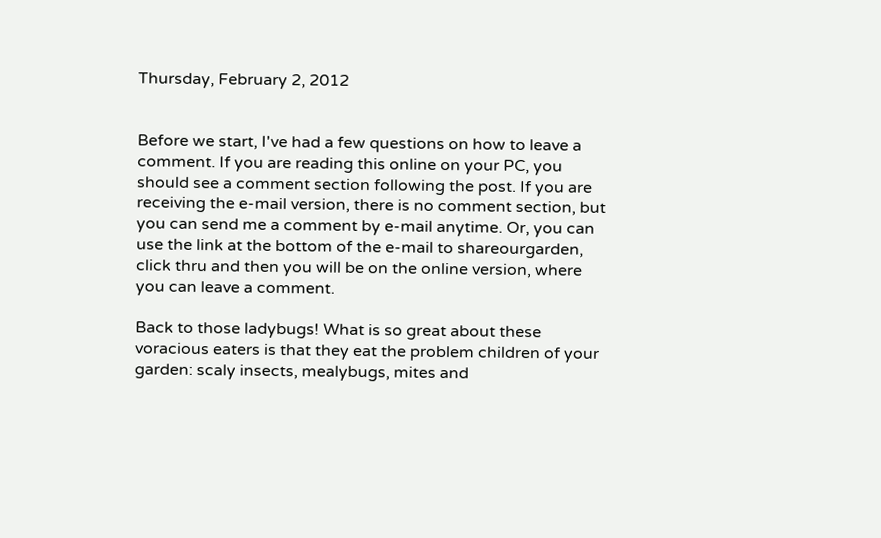Thursday, February 2, 2012


Before we start, I've had a few questions on how to leave a comment. If you are reading this online on your PC, you should see a comment section following the post. If you are receiving the e-mail version, there is no comment section, but you can send me a comment by e-mail anytime. Or, you can use the link at the bottom of the e-mail to shareourgarden, click thru and then you will be on the online version, where you can leave a comment.

Back to those ladybugs! What is so great about these voracious eaters is that they eat the problem children of your garden: scaly insects, mealybugs, mites and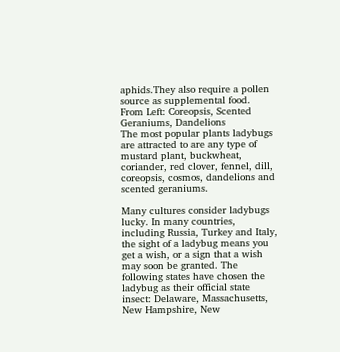aphids.They also require a pollen source as supplemental food.
From Left: Coreopsis, Scented Geraniums, Dandelions
The most popular plants ladybugs are attracted to are any type of mustard plant, buckwheat, coriander, red clover, fennel, dill, coreopsis, cosmos, dandelions and scented geraniums.

Many cultures consider ladybugs lucky. In many countries, including Russia, Turkey and Italy, the sight of a ladybug means you get a wish, or a sign that a wish may soon be granted. The following states have chosen the ladybug as their official state insect: Delaware, Massachusetts, New Hampshire, New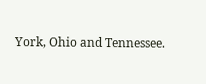York, Ohio and Tennessee.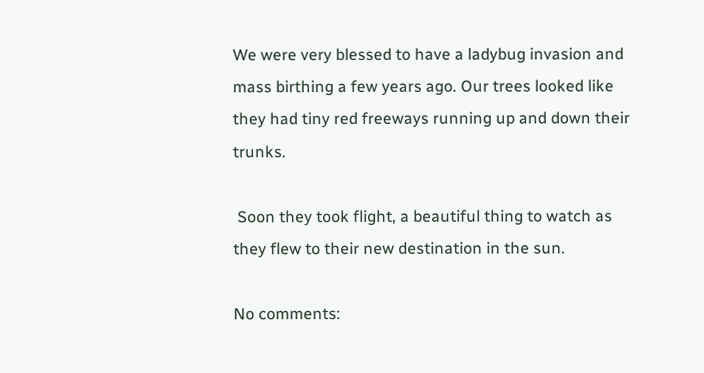We were very blessed to have a ladybug invasion and mass birthing a few years ago. Our trees looked like they had tiny red freeways running up and down their trunks.

 Soon they took flight, a beautiful thing to watch as they flew to their new destination in the sun.

No comments: